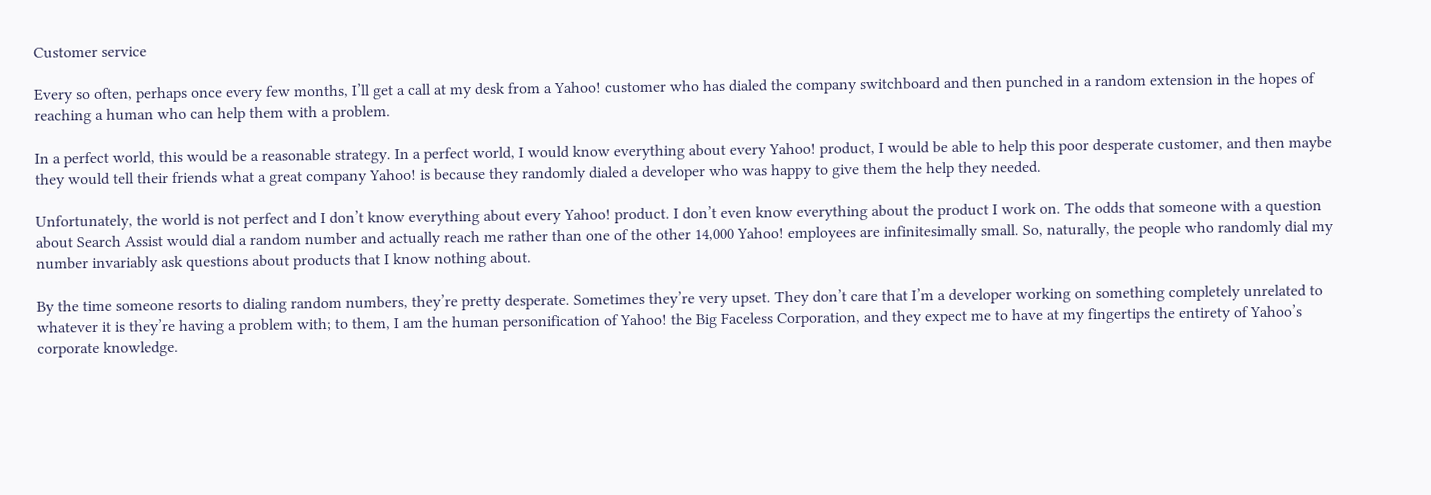Customer service

Every so often, perhaps once every few months, I’ll get a call at my desk from a Yahoo! customer who has dialed the company switchboard and then punched in a random extension in the hopes of reaching a human who can help them with a problem.

In a perfect world, this would be a reasonable strategy. In a perfect world, I would know everything about every Yahoo! product, I would be able to help this poor desperate customer, and then maybe they would tell their friends what a great company Yahoo! is because they randomly dialed a developer who was happy to give them the help they needed.

Unfortunately, the world is not perfect and I don’t know everything about every Yahoo! product. I don’t even know everything about the product I work on. The odds that someone with a question about Search Assist would dial a random number and actually reach me rather than one of the other 14,000 Yahoo! employees are infinitesimally small. So, naturally, the people who randomly dial my number invariably ask questions about products that I know nothing about.

By the time someone resorts to dialing random numbers, they’re pretty desperate. Sometimes they’re very upset. They don’t care that I’m a developer working on something completely unrelated to whatever it is they’re having a problem with; to them, I am the human personification of Yahoo! the Big Faceless Corporation, and they expect me to have at my fingertips the entirety of Yahoo’s corporate knowledge.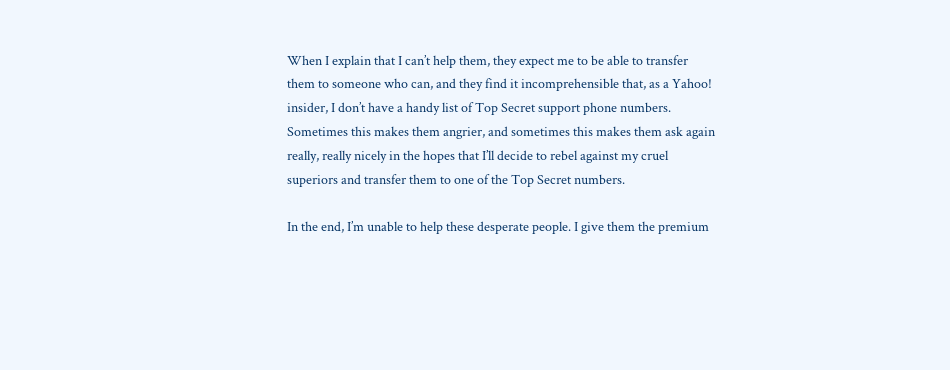When I explain that I can’t help them, they expect me to be able to transfer them to someone who can, and they find it incomprehensible that, as a Yahoo! insider, I don’t have a handy list of Top Secret support phone numbers. Sometimes this makes them angrier, and sometimes this makes them ask again really, really nicely in the hopes that I’ll decide to rebel against my cruel superiors and transfer them to one of the Top Secret numbers.

In the end, I’m unable to help these desperate people. I give them the premium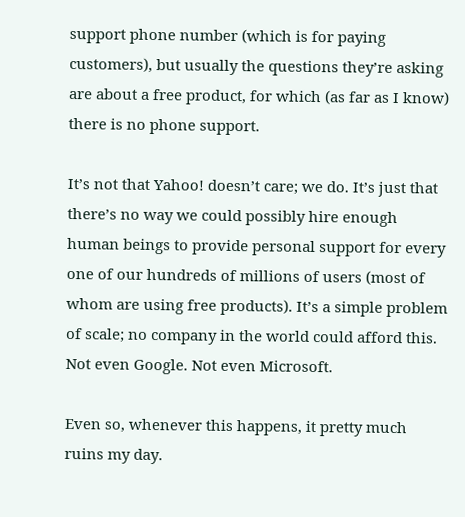support phone number (which is for paying customers), but usually the questions they’re asking are about a free product, for which (as far as I know) there is no phone support.

It’s not that Yahoo! doesn’t care; we do. It’s just that there’s no way we could possibly hire enough human beings to provide personal support for every one of our hundreds of millions of users (most of whom are using free products). It’s a simple problem of scale; no company in the world could afford this. Not even Google. Not even Microsoft.

Even so, whenever this happens, it pretty much ruins my day.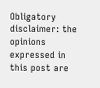Obligatory disclaimer: the opinions expressed in this post are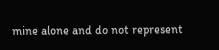mine alone and do not represent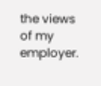the views of my employer.